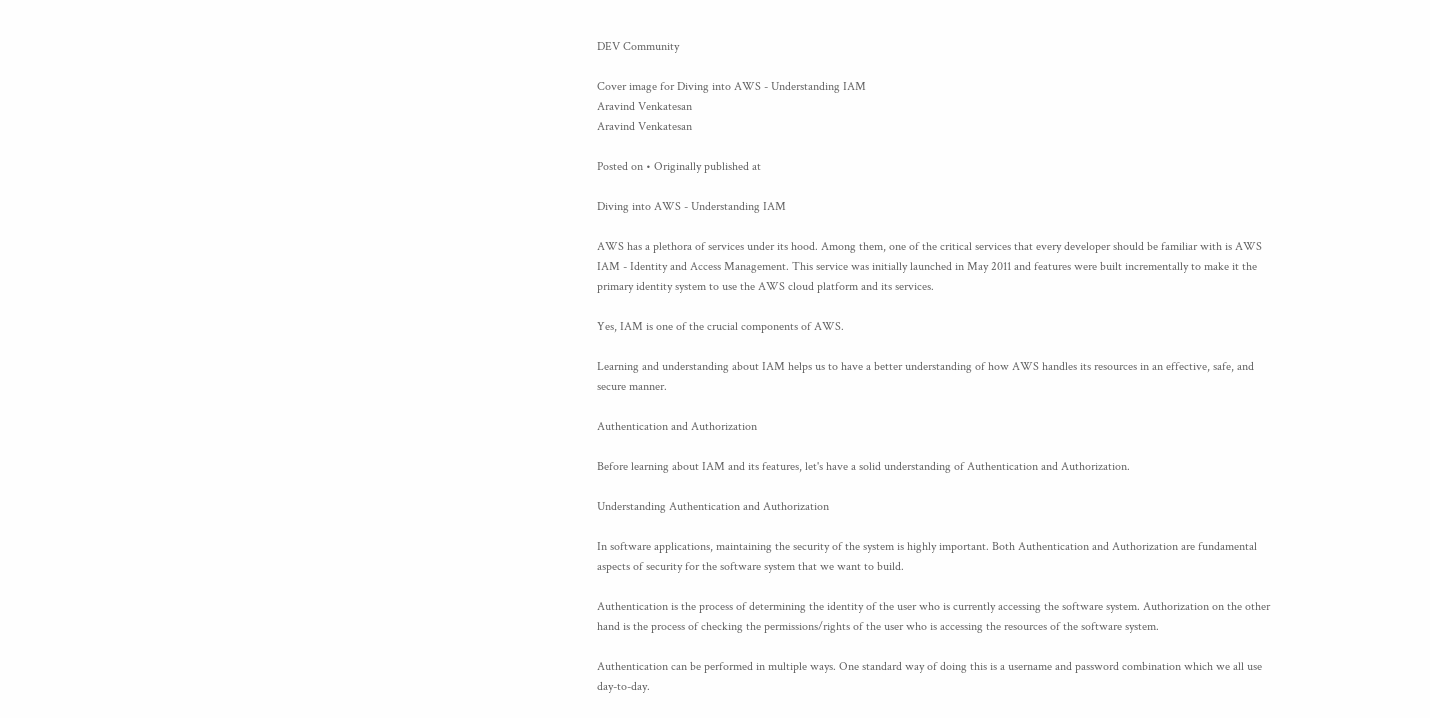DEV Community

Cover image for Diving into AWS - Understanding IAM
Aravind Venkatesan
Aravind Venkatesan

Posted on • Originally published at

Diving into AWS - Understanding IAM

AWS has a plethora of services under its hood. Among them, one of the critical services that every developer should be familiar with is AWS IAM - Identity and Access Management. This service was initially launched in May 2011 and features were built incrementally to make it the primary identity system to use the AWS cloud platform and its services.

Yes, IAM is one of the crucial components of AWS.

Learning and understanding about IAM helps us to have a better understanding of how AWS handles its resources in an effective, safe, and secure manner.

Authentication and Authorization

Before learning about IAM and its features, let's have a solid understanding of Authentication and Authorization.

Understanding Authentication and Authorization

In software applications, maintaining the security of the system is highly important. Both Authentication and Authorization are fundamental aspects of security for the software system that we want to build.

Authentication is the process of determining the identity of the user who is currently accessing the software system. Authorization on the other hand is the process of checking the permissions/rights of the user who is accessing the resources of the software system.

Authentication can be performed in multiple ways. One standard way of doing this is a username and password combination which we all use day-to-day.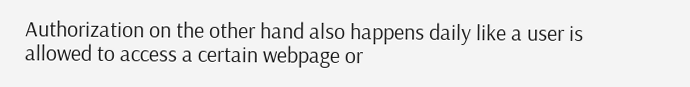Authorization on the other hand also happens daily like a user is allowed to access a certain webpage or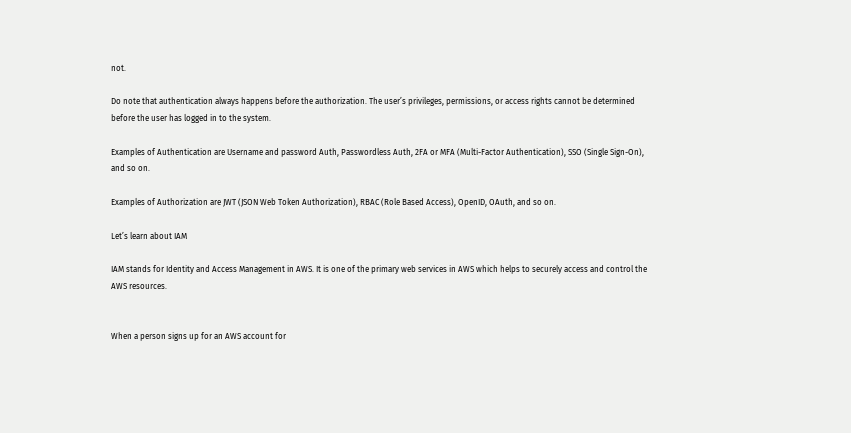not.

Do note that authentication always happens before the authorization. The user’s privileges, permissions, or access rights cannot be determined before the user has logged in to the system.

Examples of Authentication are Username and password Auth, Passwordless Auth, 2FA or MFA (Multi-Factor Authentication), SSO (Single Sign-On), and so on.

Examples of Authorization are JWT (JSON Web Token Authorization), RBAC (Role Based Access), OpenID, OAuth, and so on.

Let’s learn about IAM

IAM stands for Identity and Access Management in AWS. It is one of the primary web services in AWS which helps to securely access and control the AWS resources.


When a person signs up for an AWS account for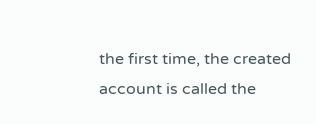the first time, the created account is called the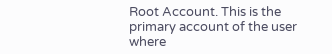Root Account. This is the primary account of the user where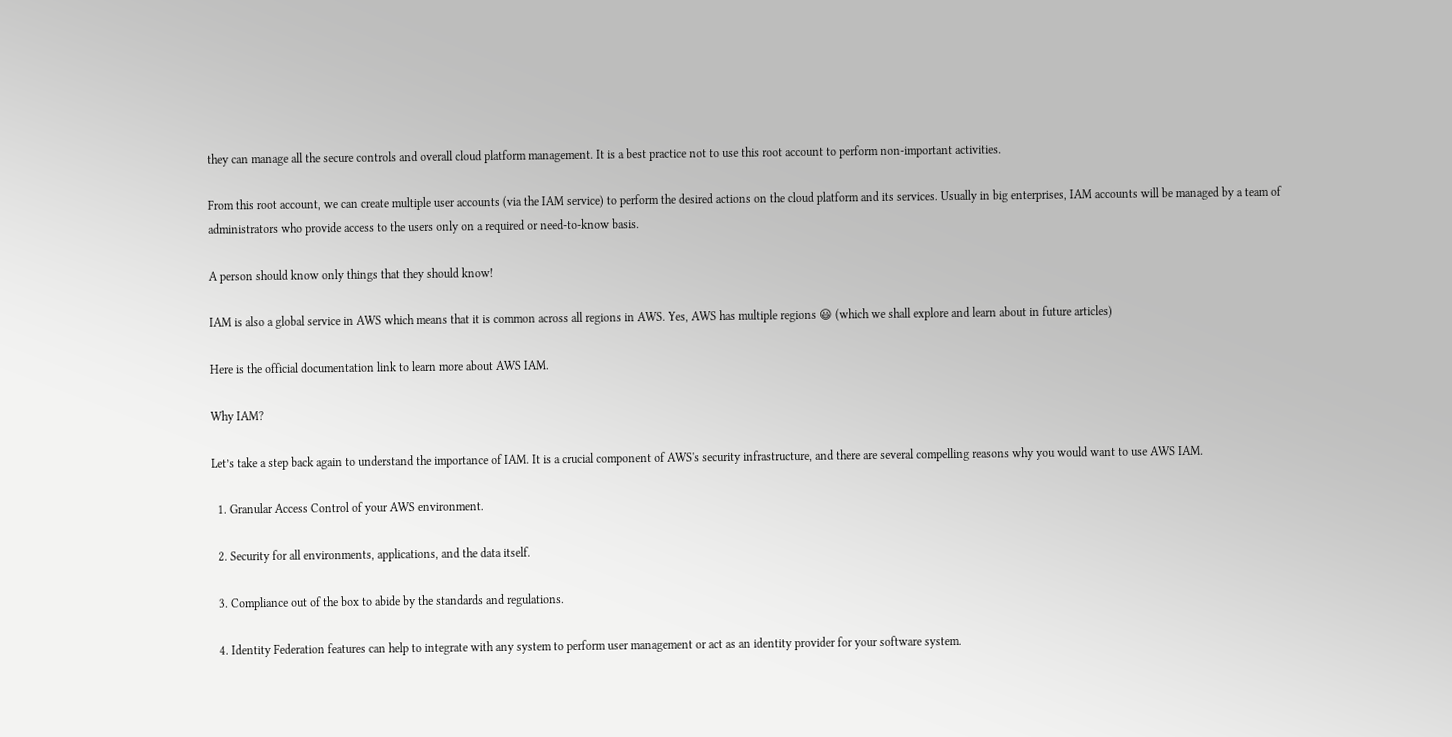they can manage all the secure controls and overall cloud platform management. It is a best practice not to use this root account to perform non-important activities.

From this root account, we can create multiple user accounts (via the IAM service) to perform the desired actions on the cloud platform and its services. Usually in big enterprises, IAM accounts will be managed by a team of administrators who provide access to the users only on a required or need-to-know basis.

A person should know only things that they should know!

IAM is also a global service in AWS which means that it is common across all regions in AWS. Yes, AWS has multiple regions 😃 (which we shall explore and learn about in future articles)

Here is the official documentation link to learn more about AWS IAM.

Why IAM?

Let’s take a step back again to understand the importance of IAM. It is a crucial component of AWS's security infrastructure, and there are several compelling reasons why you would want to use AWS IAM.

  1. Granular Access Control of your AWS environment.

  2. Security for all environments, applications, and the data itself.

  3. Compliance out of the box to abide by the standards and regulations.

  4. Identity Federation features can help to integrate with any system to perform user management or act as an identity provider for your software system.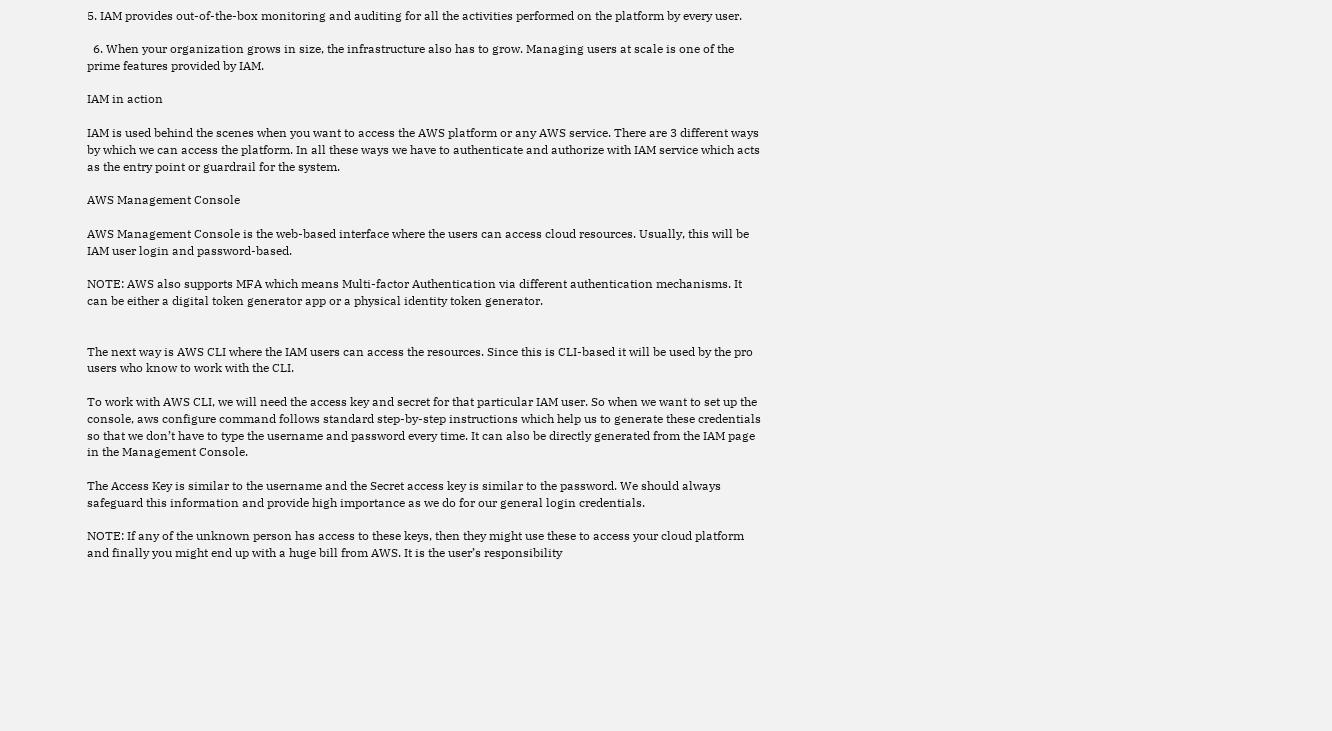5. IAM provides out-of-the-box monitoring and auditing for all the activities performed on the platform by every user.

  6. When your organization grows in size, the infrastructure also has to grow. Managing users at scale is one of the prime features provided by IAM.

IAM in action

IAM is used behind the scenes when you want to access the AWS platform or any AWS service. There are 3 different ways by which we can access the platform. In all these ways we have to authenticate and authorize with IAM service which acts as the entry point or guardrail for the system.

AWS Management Console

AWS Management Console is the web-based interface where the users can access cloud resources. Usually, this will be IAM user login and password-based.

NOTE: AWS also supports MFA which means Multi-factor Authentication via different authentication mechanisms. It can be either a digital token generator app or a physical identity token generator.


The next way is AWS CLI where the IAM users can access the resources. Since this is CLI-based it will be used by the pro users who know to work with the CLI.

To work with AWS CLI, we will need the access key and secret for that particular IAM user. So when we want to set up the console, aws configure command follows standard step-by-step instructions which help us to generate these credentials so that we don’t have to type the username and password every time. It can also be directly generated from the IAM page in the Management Console.

The Access Key is similar to the username and the Secret access key is similar to the password. We should always safeguard this information and provide high importance as we do for our general login credentials.

NOTE: If any of the unknown person has access to these keys, then they might use these to access your cloud platform and finally you might end up with a huge bill from AWS. It is the user’s responsibility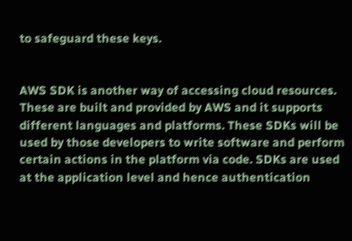to safeguard these keys.


AWS SDK is another way of accessing cloud resources. These are built and provided by AWS and it supports different languages and platforms. These SDKs will be used by those developers to write software and perform certain actions in the platform via code. SDKs are used at the application level and hence authentication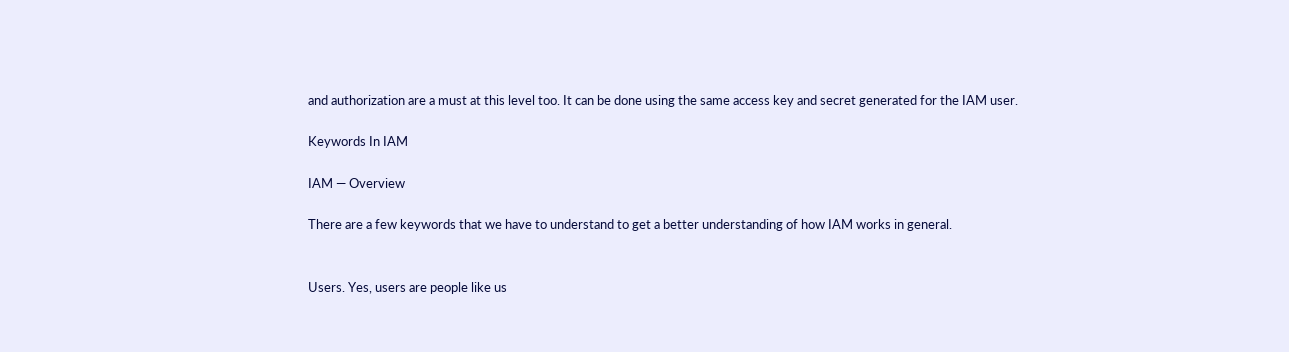and authorization are a must at this level too. It can be done using the same access key and secret generated for the IAM user.

Keywords In IAM

IAM — Overview

There are a few keywords that we have to understand to get a better understanding of how IAM works in general.


Users. Yes, users are people like us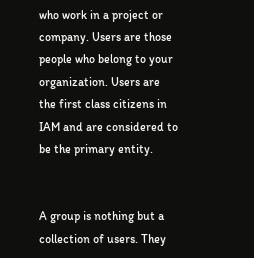who work in a project or company. Users are those people who belong to your organization. Users are the first class citizens in IAM and are considered to be the primary entity.


A group is nothing but a collection of users. They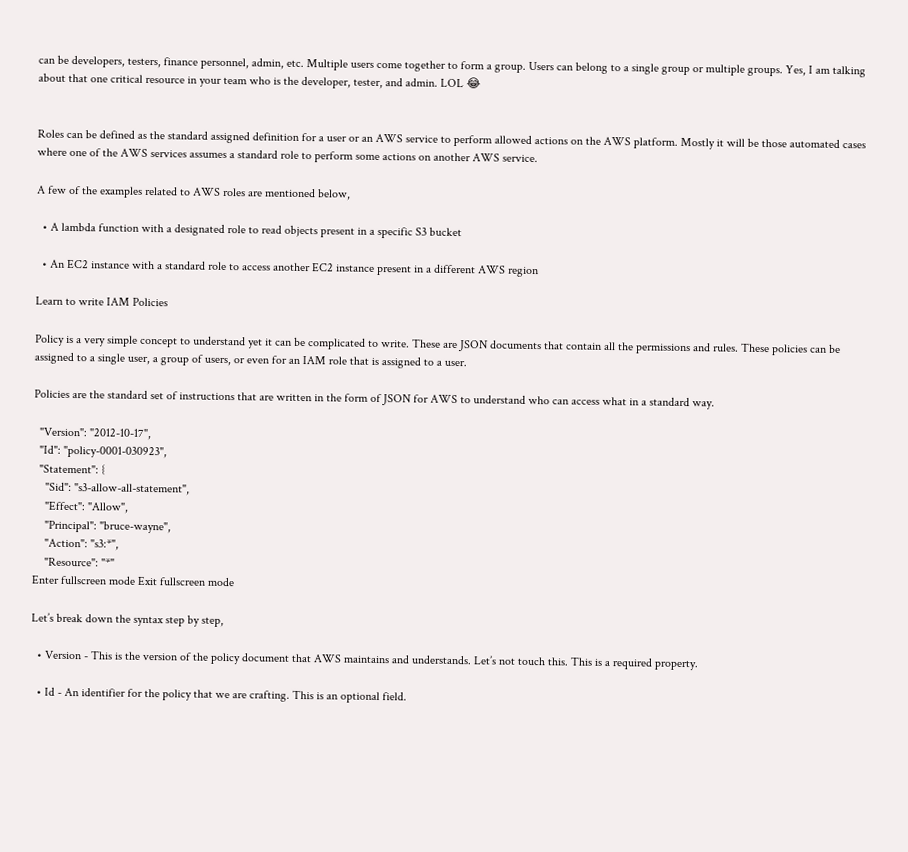can be developers, testers, finance personnel, admin, etc. Multiple users come together to form a group. Users can belong to a single group or multiple groups. Yes, I am talking about that one critical resource in your team who is the developer, tester, and admin. LOL 😂


Roles can be defined as the standard assigned definition for a user or an AWS service to perform allowed actions on the AWS platform. Mostly it will be those automated cases where one of the AWS services assumes a standard role to perform some actions on another AWS service.

A few of the examples related to AWS roles are mentioned below,

  • A lambda function with a designated role to read objects present in a specific S3 bucket

  • An EC2 instance with a standard role to access another EC2 instance present in a different AWS region

Learn to write IAM Policies

Policy is a very simple concept to understand yet it can be complicated to write. These are JSON documents that contain all the permissions and rules. These policies can be assigned to a single user, a group of users, or even for an IAM role that is assigned to a user.

Policies are the standard set of instructions that are written in the form of JSON for AWS to understand who can access what in a standard way.

  "Version": "2012-10-17",
  "Id": "policy-0001-030923",
  "Statement": {
    "Sid": "s3-allow-all-statement",
    "Effect": "Allow",
    "Principal": "bruce-wayne",
    "Action": "s3:*",
    "Resource": "*"
Enter fullscreen mode Exit fullscreen mode

Let’s break down the syntax step by step,

  • Version - This is the version of the policy document that AWS maintains and understands. Let’s not touch this. This is a required property.

  • Id - An identifier for the policy that we are crafting. This is an optional field.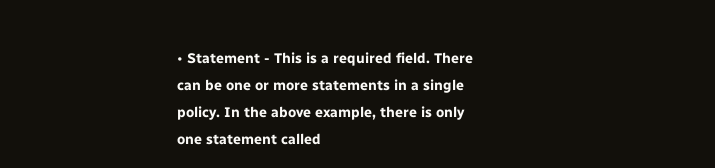• Statement - This is a required field. There can be one or more statements in a single policy. In the above example, there is only one statement called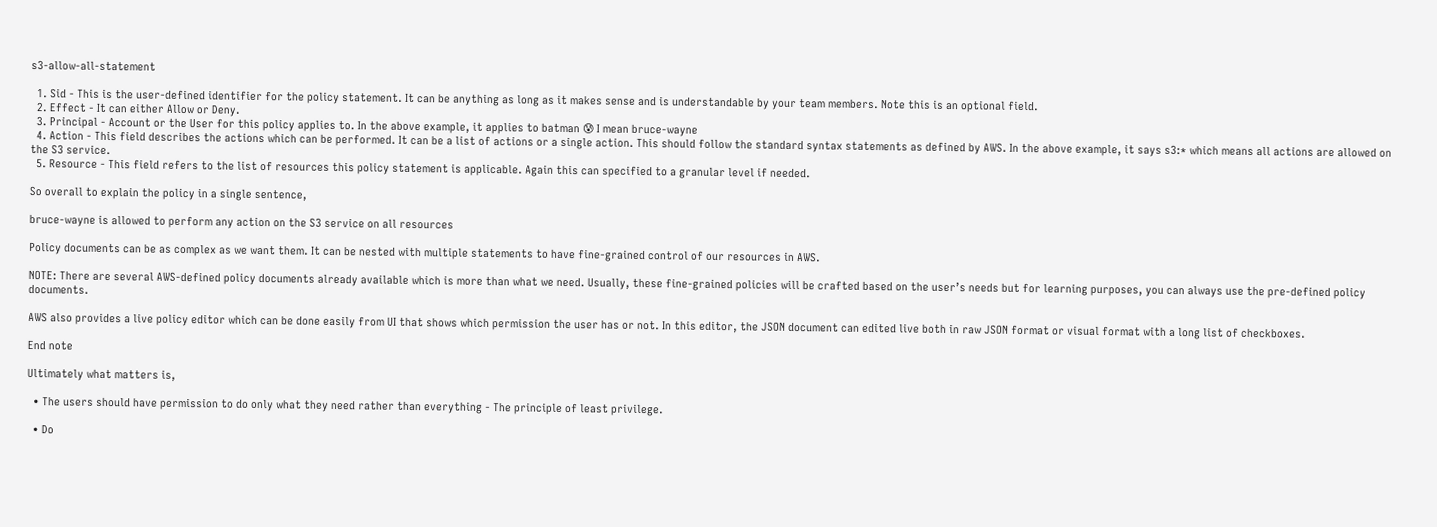s3-allow-all-statement

  1. Sid - This is the user-defined identifier for the policy statement. It can be anything as long as it makes sense and is understandable by your team members. Note this is an optional field.
  2. Effect - It can either Allow or Deny.
  3. Principal - Account or the User for this policy applies to. In the above example, it applies to batman 😰 I mean bruce-wayne
  4. Action - This field describes the actions which can be performed. It can be a list of actions or a single action. This should follow the standard syntax statements as defined by AWS. In the above example, it says s3:* which means all actions are allowed on the S3 service.
  5. Resource - This field refers to the list of resources this policy statement is applicable. Again this can specified to a granular level if needed.

So overall to explain the policy in a single sentence,

bruce-wayne is allowed to perform any action on the S3 service on all resources

Policy documents can be as complex as we want them. It can be nested with multiple statements to have fine-grained control of our resources in AWS.

NOTE: There are several AWS-defined policy documents already available which is more than what we need. Usually, these fine-grained policies will be crafted based on the user’s needs but for learning purposes, you can always use the pre-defined policy documents.

AWS also provides a live policy editor which can be done easily from UI that shows which permission the user has or not. In this editor, the JSON document can edited live both in raw JSON format or visual format with a long list of checkboxes.

End note

Ultimately what matters is,

  • The users should have permission to do only what they need rather than everything - The principle of least privilege.

  • Do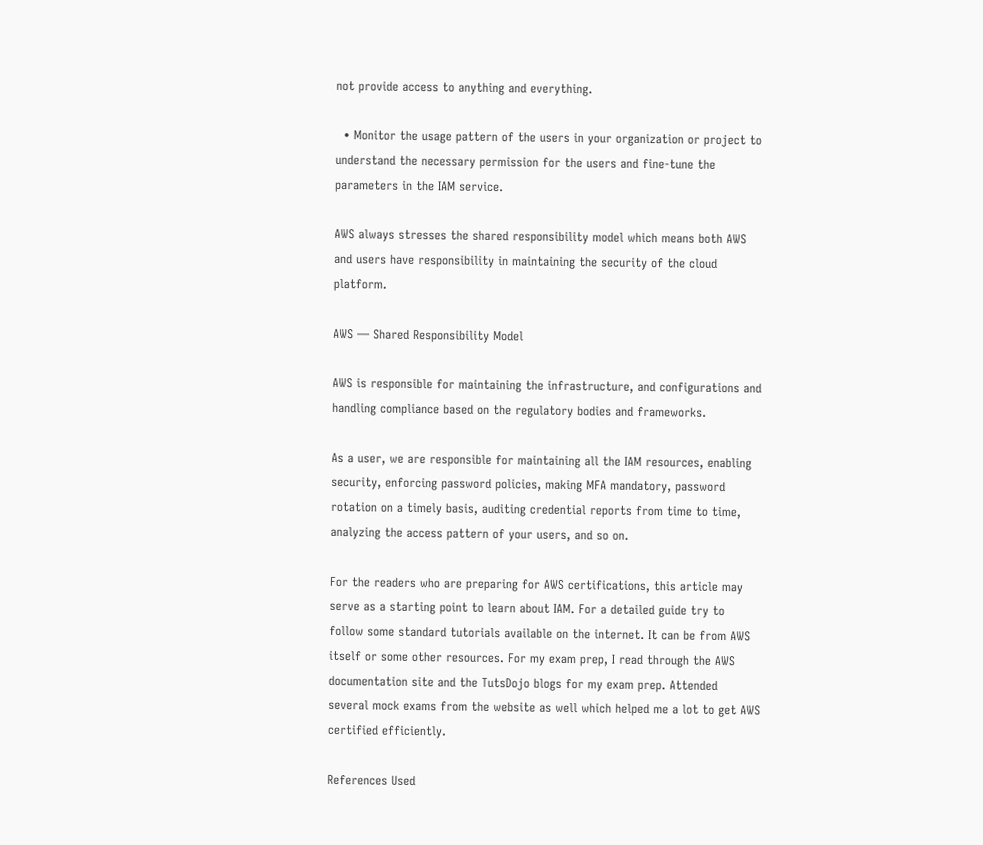not provide access to anything and everything.

  • Monitor the usage pattern of the users in your organization or project to understand the necessary permission for the users and fine-tune the parameters in the IAM service.

AWS always stresses the shared responsibility model which means both AWS and users have responsibility in maintaining the security of the cloud platform.

AWS — Shared Responsibility Model

AWS is responsible for maintaining the infrastructure, and configurations and handling compliance based on the regulatory bodies and frameworks.

As a user, we are responsible for maintaining all the IAM resources, enabling security, enforcing password policies, making MFA mandatory, password rotation on a timely basis, auditing credential reports from time to time, analyzing the access pattern of your users, and so on.

For the readers who are preparing for AWS certifications, this article may serve as a starting point to learn about IAM. For a detailed guide try to follow some standard tutorials available on the internet. It can be from AWS itself or some other resources. For my exam prep, I read through the AWS documentation site and the TutsDojo blogs for my exam prep. Attended several mock exams from the website as well which helped me a lot to get AWS certified efficiently.

References Used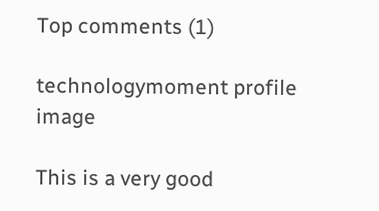Top comments (1)

technologymoment profile image

This is a very good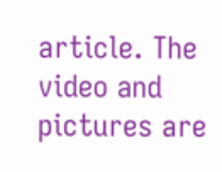article. The video and pictures are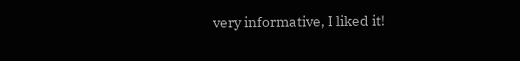very informative, I liked it!